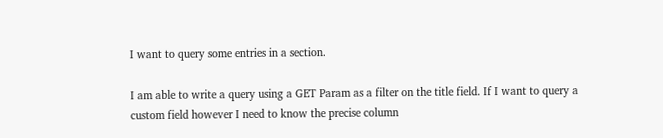I want to query some entries in a section.

I am able to write a query using a GET Param as a filter on the title field. If I want to query a custom field however I need to know the precise column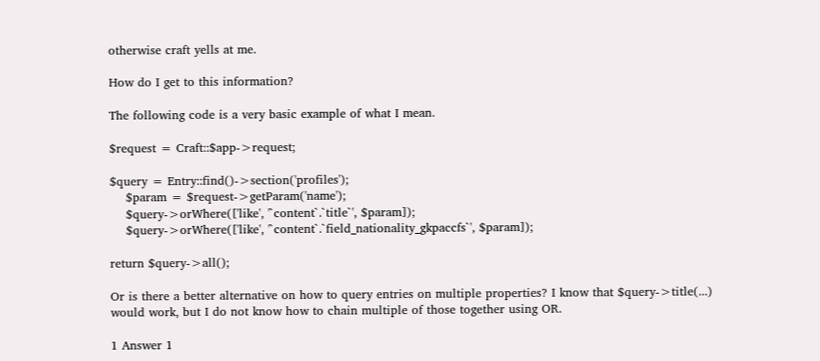otherwise craft yells at me.

How do I get to this information?

The following code is a very basic example of what I mean.

$request = Craft::$app->request;

$query = Entry::find()->section('profiles');
    $param = $request->getParam('name');
    $query->orWhere(['like', '`content`.`title`', $param]);
    $query->orWhere(['like', '`content`.`field_nationality_gkpaccfs`', $param]);

return $query->all();

Or is there a better alternative on how to query entries on multiple properties? I know that $query->title(...) would work, but I do not know how to chain multiple of those together using OR.

1 Answer 1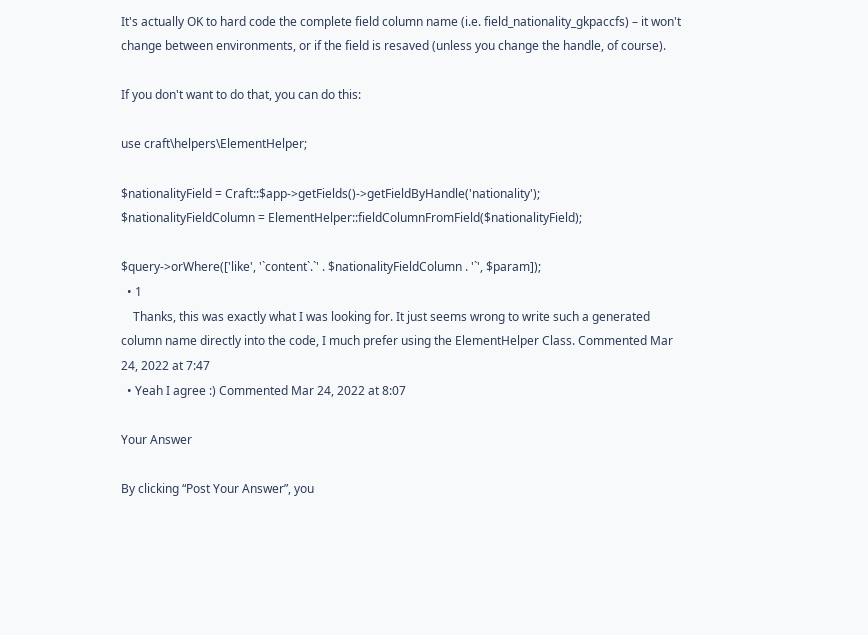It's actually OK to hard code the complete field column name (i.e. field_nationality_gkpaccfs) – it won't change between environments, or if the field is resaved (unless you change the handle, of course).

If you don't want to do that, you can do this:

use craft\helpers\ElementHelper;

$nationalityField = Craft::$app->getFields()->getFieldByHandle('nationality');
$nationalityFieldColumn = ElementHelper::fieldColumnFromField($nationalityField);

$query->orWhere(['like', '`content`.`' . $nationalityFieldColumn . '`', $param]);
  • 1
    Thanks, this was exactly what I was looking for. It just seems wrong to write such a generated column name directly into the code, I much prefer using the ElementHelper Class. Commented Mar 24, 2022 at 7:47
  • Yeah I agree :) Commented Mar 24, 2022 at 8:07

Your Answer

By clicking “Post Your Answer”, you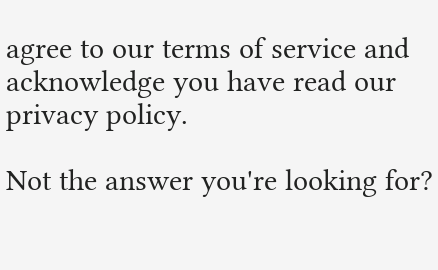agree to our terms of service and acknowledge you have read our privacy policy.

Not the answer you're looking for?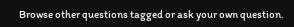Browse other questions tagged or ask your own question.